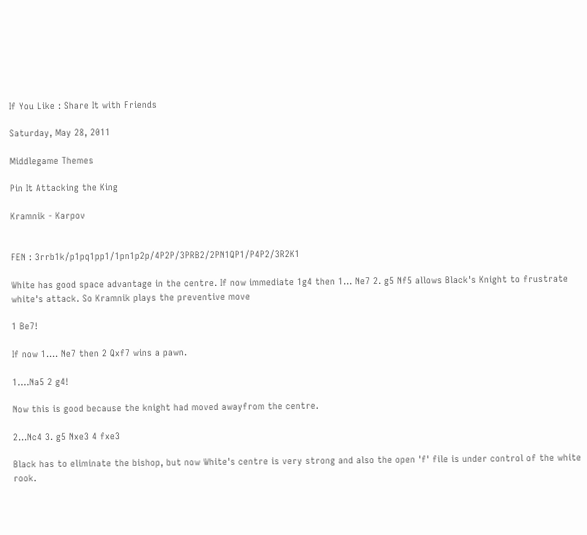If You Like : Share It with Friends

Saturday, May 28, 2011

Middlegame Themes

Pin It Attacking the King

Kramnik - Karpov


FEN : 3rrb1k/p1pq1pp1/1pn1p2p/4P2P/3PRB2/2PN1QP1/P4P2/3R2K1

White has good space advantage in the centre. If now immediate 1g4 then 1... Ne7 2. g5 Nf5 allows Black's Knight to frustrate white's attack. So Kramnik plays the preventive move

1 Be7!

If now 1.... Ne7 then 2 Qxf7 wins a pawn.

1....Na5 2 g4!

Now this is good because the knight had moved awayfrom the centre.

2...Nc4 3. g5 Nxe3 4 fxe3

Black has to eliminate the bishop, but now White's centre is very strong and also the open 'f' file is under control of the white rook.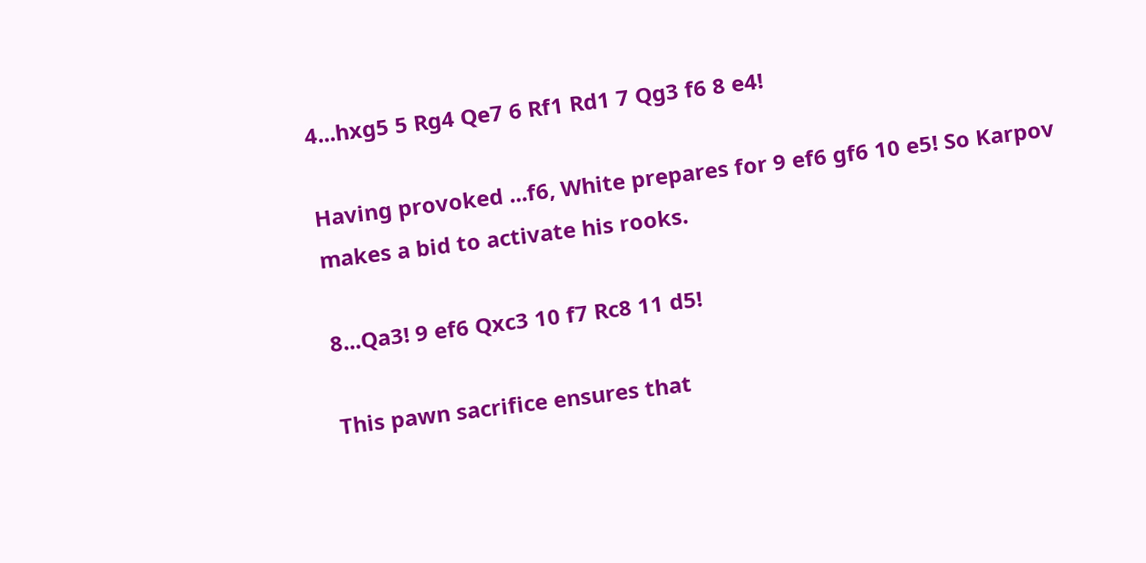4...hxg5 5 Rg4 Qe7 6 Rf1 Rd1 7 Qg3 f6 8 e4!

Having provoked ...f6, White prepares for 9 ef6 gf6 10 e5! So Karpov makes a bid to activate his rooks.

8...Qa3! 9 ef6 Qxc3 10 f7 Rc8 11 d5!

This pawn sacrifice ensures that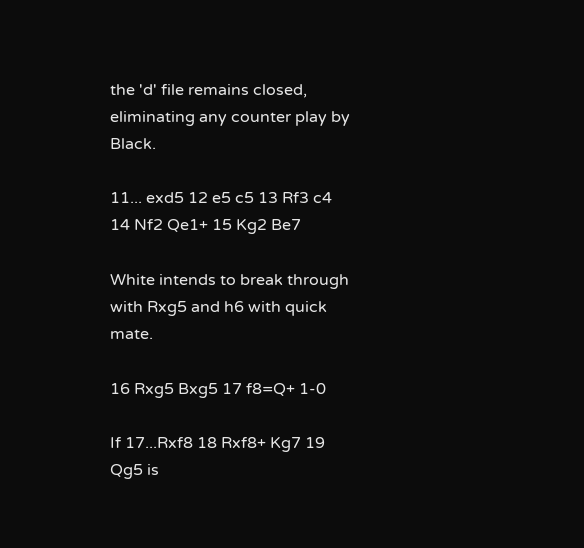the 'd' file remains closed, eliminating any counter play by Black.

11... exd5 12 e5 c5 13 Rf3 c4 14 Nf2 Qe1+ 15 Kg2 Be7

White intends to break through with Rxg5 and h6 with quick mate.

16 Rxg5 Bxg5 17 f8=Q+ 1-0

If 17...Rxf8 18 Rxf8+ Kg7 19 Qg5 is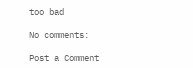too bad

No comments:

Post a Comment